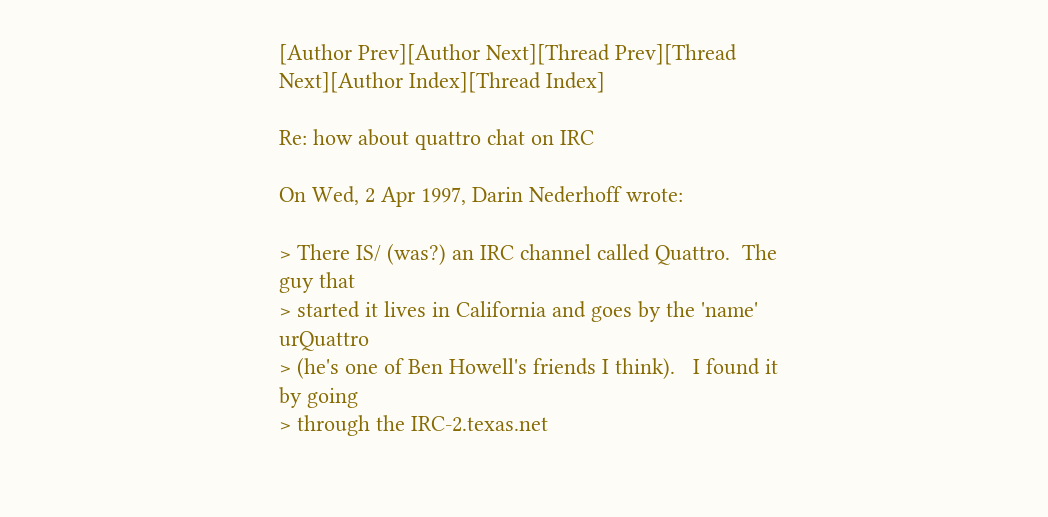[Author Prev][Author Next][Thread Prev][Thread Next][Author Index][Thread Index]

Re: how about quattro chat on IRC

On Wed, 2 Apr 1997, Darin Nederhoff wrote:

> There IS/ (was?) an IRC channel called Quattro.  The guy that
> started it lives in California and goes by the 'name' urQuattro
> (he's one of Ben Howell's friends I think).   I found it by going
> through the IRC-2.texas.net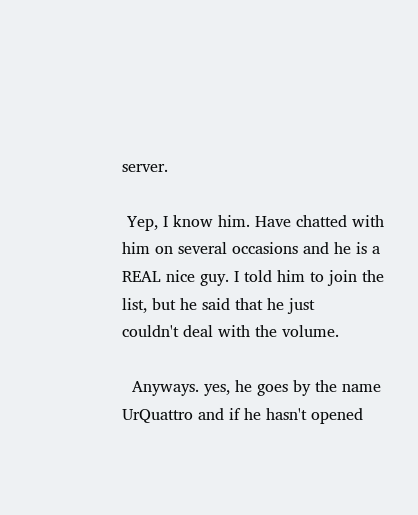server.

 Yep, I know him. Have chatted with him on several occasions and he is a
REAL nice guy. I told him to join the list, but he said that he just
couldn't deal with the volume.

  Anyways. yes, he goes by the name UrQuattro and if he hasn't opened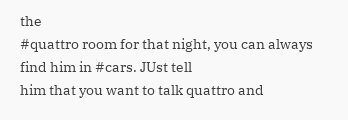the
#quattro room for that night, you can always find him in #cars. JUst tell
him that you want to talk quattro and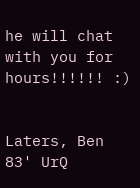he will chat with you for
hours!!!!!! :)


Laters, Ben
83' UrQ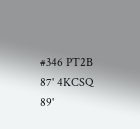#346 PT2B
87' 4KCSQ
89'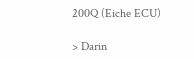200Q (Eiche ECU)

> Darin